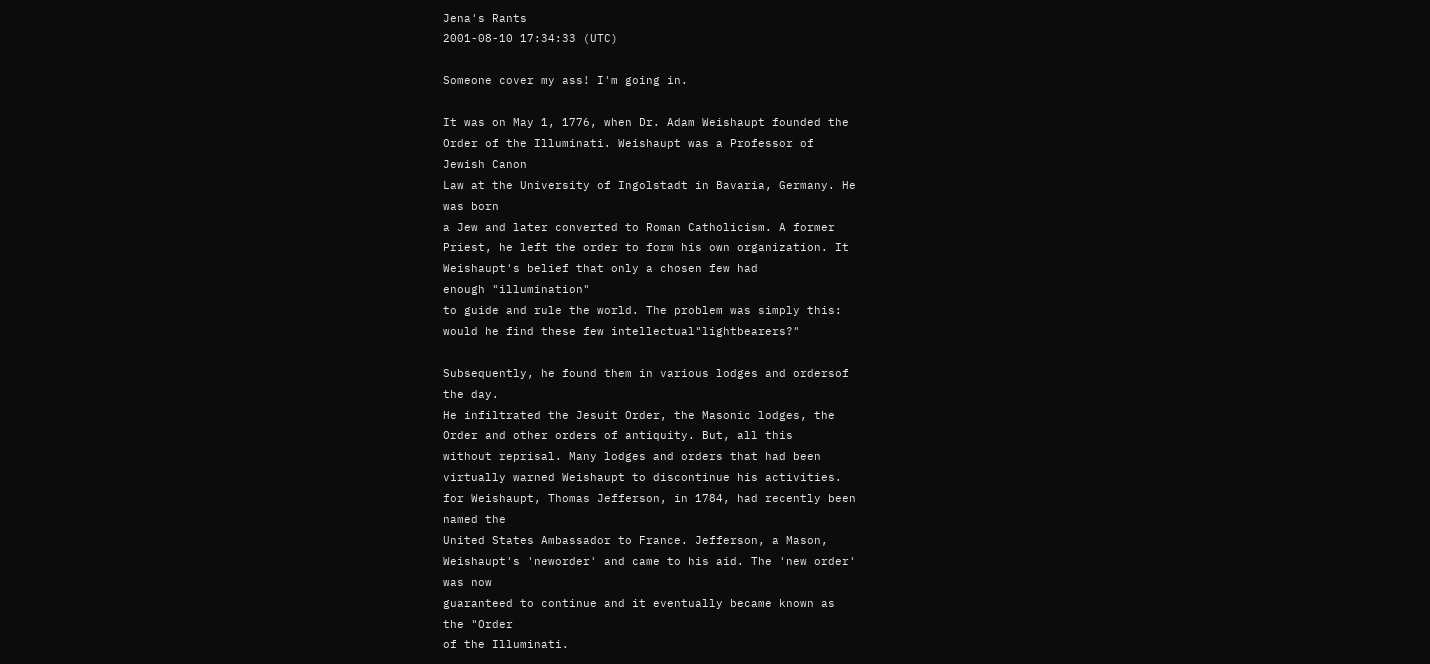Jena's Rants
2001-08-10 17:34:33 (UTC)

Someone cover my ass! I'm going in.

It was on May 1, 1776, when Dr. Adam Weishaupt founded the
Order of the Illuminati. Weishaupt was a Professor of
Jewish Canon
Law at the University of Ingolstadt in Bavaria, Germany. He
was born
a Jew and later converted to Roman Catholicism. A former
Priest, he left the order to form his own organization. It
Weishaupt's belief that only a chosen few had
enough "illumination"
to guide and rule the world. The problem was simply this:
would he find these few intellectual"lightbearers?"

Subsequently, he found them in various lodges and ordersof
the day.
He infiltrated the Jesuit Order, the Masonic lodges, the
Order and other orders of antiquity. But, all this
without reprisal. Many lodges and orders that had been
virtually warned Weishaupt to discontinue his activities.
for Weishaupt, Thomas Jefferson, in 1784, had recently been
named the
United States Ambassador to France. Jefferson, a Mason,
Weishaupt's 'neworder' and came to his aid. The 'new order'
was now
guaranteed to continue and it eventually became known as
the "Order
of the Illuminati.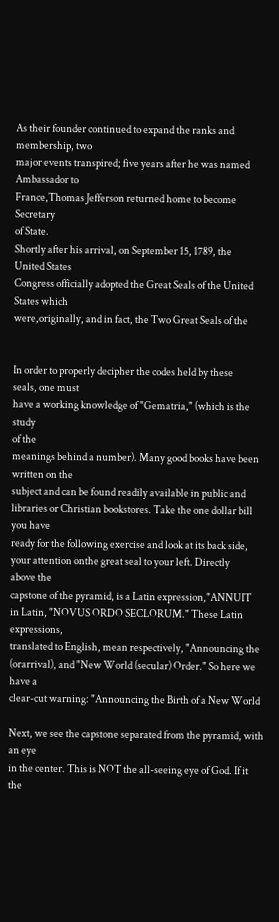As their founder continued to expand the ranks and
membership, two
major events transpired; five years after he was named
Ambassador to
France,Thomas Jefferson returned home to become Secretary
of State.
Shortly after his arrival, on September 15, 1789, the
United States
Congress officially adopted the Great Seals of the United
States which
were,originally, and in fact, the Two Great Seals of the


In order to properly decipher the codes held by these
seals, one must
have a working knowledge of "Gematria," (which is the study
of the
meanings behind a number). Many good books have been
written on the
subject and can be found readily available in public and
libraries or Christian bookstores. Take the one dollar bill
you have
ready for the following exercise and look at its back side,
your attention onthe great seal to your left. Directly
above the
capstone of the pyramid, is a Latin expression,"ANNUIT
in Latin, "NOVUS ORDO SECLORUM." These Latin expressions,
translated to English, mean respectively, "Announcing the
(orarrival), and "New World (secular) Order." So here we
have a
clear-cut warning: "Announcing the Birth of a New World

Next, we see the capstone separated from the pyramid, with
an eye
in the center. This is NOT the all-seeing eye of God. If it
the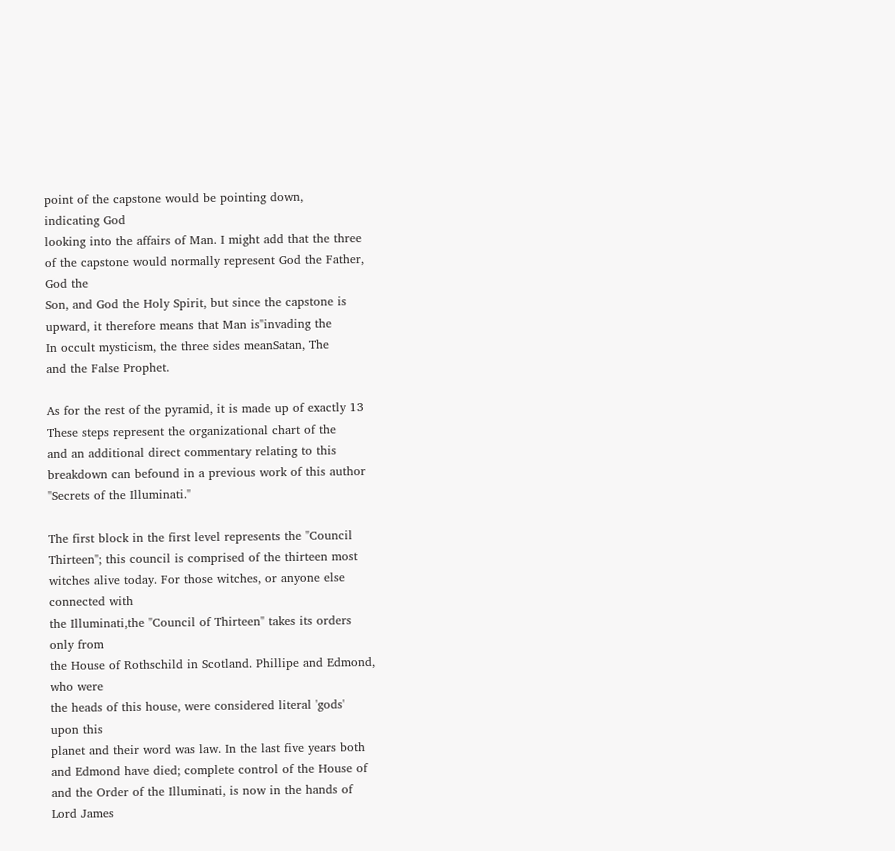point of the capstone would be pointing down,
indicating God
looking into the affairs of Man. I might add that the three
of the capstone would normally represent God the Father,
God the
Son, and God the Holy Spirit, but since the capstone is
upward, it therefore means that Man is"invading the
In occult mysticism, the three sides meanSatan, The
and the False Prophet.

As for the rest of the pyramid, it is made up of exactly 13
These steps represent the organizational chart of the
and an additional direct commentary relating to this
breakdown can befound in a previous work of this author
"Secrets of the Illuminati."

The first block in the first level represents the "Council
Thirteen"; this council is comprised of the thirteen most
witches alive today. For those witches, or anyone else
connected with
the Illuminati,the "Council of Thirteen" takes its orders
only from
the House of Rothschild in Scotland. Phillipe and Edmond,
who were
the heads of this house, were considered literal 'gods'
upon this
planet and their word was law. In the last five years both
and Edmond have died; complete control of the House of
and the Order of the Illuminati, is now in the hands of
Lord James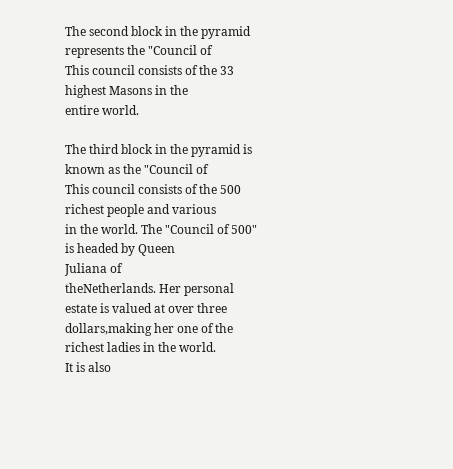The second block in the pyramid represents the "Council of
This council consists of the 33 highest Masons in the
entire world.

The third block in the pyramid is known as the "Council of
This council consists of the 500 richest people and various
in the world. The "Council of 500" is headed by Queen
Juliana of
theNetherlands. Her personal estate is valued at over three
dollars,making her one of the richest ladies in the world.
It is also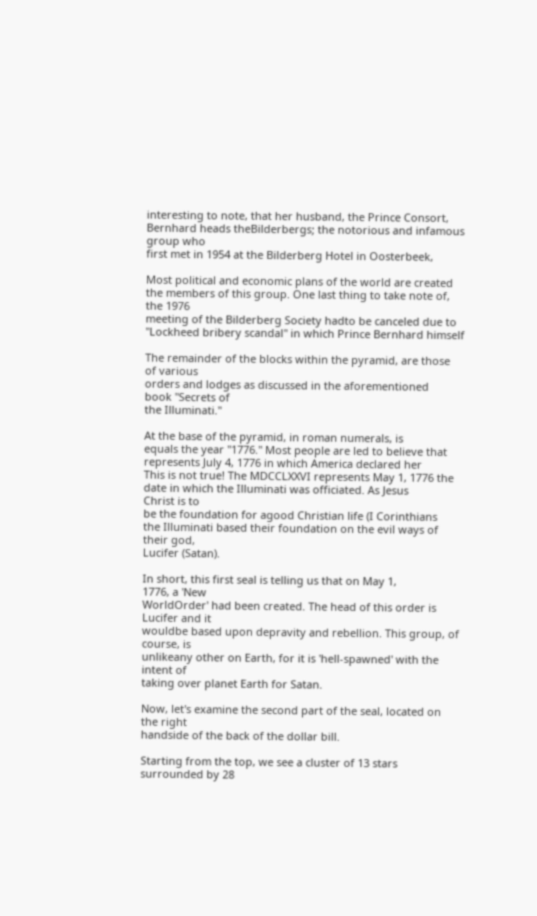interesting to note, that her husband, the Prince Consort,
Bernhard heads theBilderbergs; the notorious and infamous
group who
first met in 1954 at the Bilderberg Hotel in Oosterbeek,

Most political and economic plans of the world are created
the members of this group. One last thing to take note of,
the 1976
meeting of the Bilderberg Society hadto be canceled due to
"Lockheed bribery scandal" in which Prince Bernhard himself

The remainder of the blocks within the pyramid, are those
of various
orders and lodges as discussed in the aforementioned
book "Secrets of
the Illuminati."

At the base of the pyramid, in roman numerals, is
equals the year "1776." Most people are led to believe that
represents July 4, 1776 in which America declared her
This is not true! The MDCCLXXVI represents May 1, 1776 the
date in which the Illuminati was officiated. As Jesus
Christ is to
be the foundation for agood Christian life (I Corinthians
the Illuminati based their foundation on the evil ways of
their god,
Lucifer (Satan).

In short, this first seal is telling us that on May 1,
1776, a 'New
WorldOrder' had been created. The head of this order is
Lucifer and it
wouldbe based upon depravity and rebellion. This group, of
course, is
unlikeany other on Earth, for it is 'hell-spawned' with the
intent of
taking over planet Earth for Satan.

Now, let's examine the second part of the seal, located on
the right
handside of the back of the dollar bill.

Starting from the top, we see a cluster of 13 stars
surrounded by 28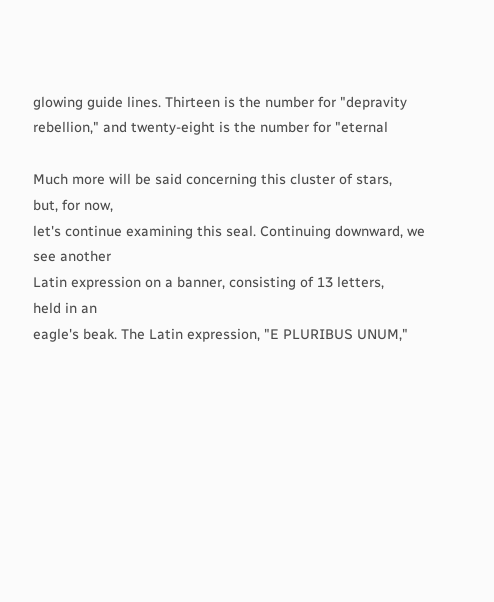glowing guide lines. Thirteen is the number for "depravity
rebellion," and twenty-eight is the number for "eternal

Much more will be said concerning this cluster of stars,
but, for now,
let's continue examining this seal. Continuing downward, we
see another
Latin expression on a banner, consisting of 13 letters,
held in an
eagle's beak. The Latin expression, "E PLURIBUS UNUM,"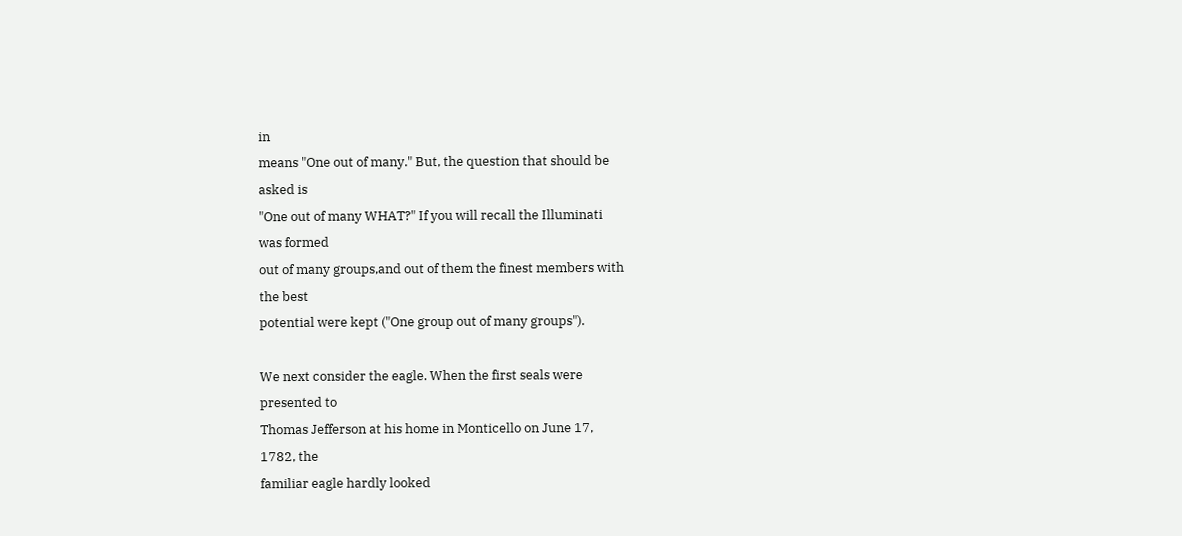in
means "One out of many." But, the question that should be
asked is
"One out of many WHAT?" If you will recall the Illuminati
was formed
out of many groups,and out of them the finest members with
the best
potential were kept ("One group out of many groups").

We next consider the eagle. When the first seals were
presented to
Thomas Jefferson at his home in Monticello on June 17,
1782, the
familiar eagle hardly looked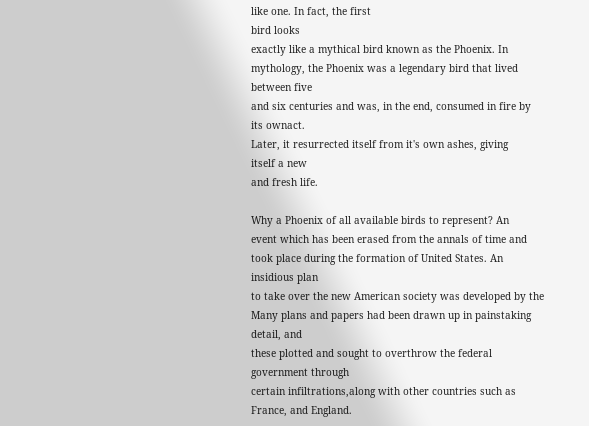like one. In fact, the first
bird looks
exactly like a mythical bird known as the Phoenix. In
mythology, the Phoenix was a legendary bird that lived
between five
and six centuries and was, in the end, consumed in fire by
its ownact.
Later, it resurrected itself from it's own ashes, giving
itself a new
and fresh life.

Why a Phoenix of all available birds to represent? An
event which has been erased from the annals of time and
took place during the formation of United States. An
insidious plan
to take over the new American society was developed by the
Many plans and papers had been drawn up in painstaking
detail, and
these plotted and sought to overthrow the federal
government through
certain infiltrations,along with other countries such as
France, and England.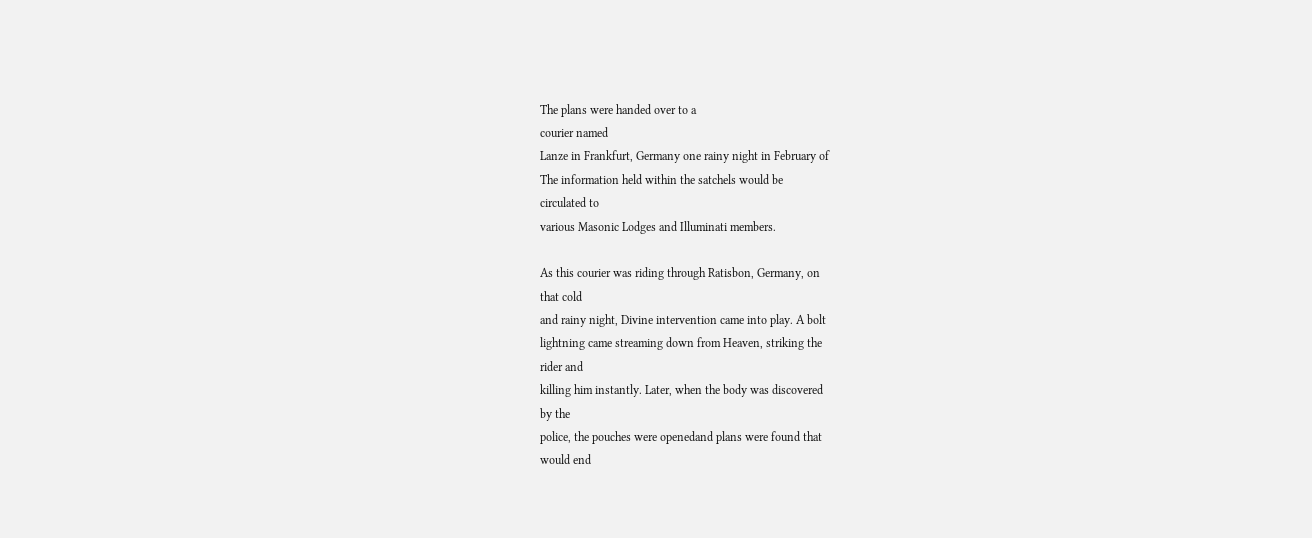The plans were handed over to a
courier named
Lanze in Frankfurt, Germany one rainy night in February of
The information held within the satchels would be
circulated to
various Masonic Lodges and Illuminati members.

As this courier was riding through Ratisbon, Germany, on
that cold
and rainy night, Divine intervention came into play. A bolt
lightning came streaming down from Heaven, striking the
rider and
killing him instantly. Later, when the body was discovered
by the
police, the pouches were openedand plans were found that
would end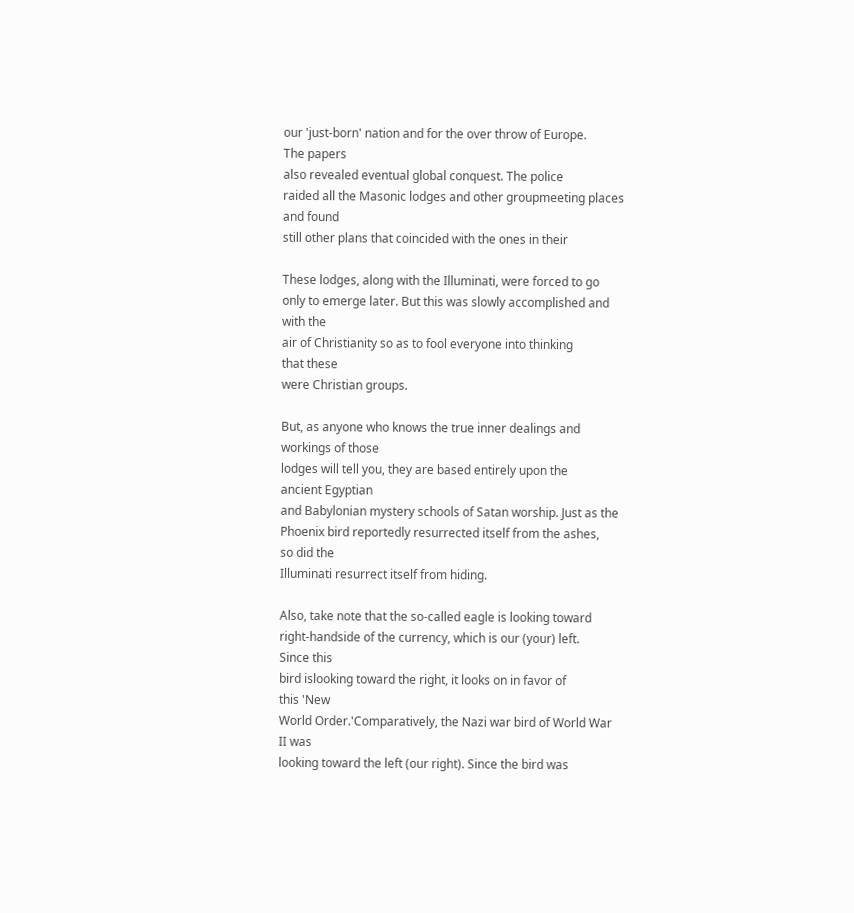our 'just-born' nation and for the over throw of Europe.
The papers
also revealed eventual global conquest. The police
raided all the Masonic lodges and other groupmeeting places
and found
still other plans that coincided with the ones in their

These lodges, along with the Illuminati, were forced to go
only to emerge later. But this was slowly accomplished and
with the
air of Christianity so as to fool everyone into thinking
that these
were Christian groups.

But, as anyone who knows the true inner dealings and
workings of those
lodges will tell you, they are based entirely upon the
ancient Egyptian
and Babylonian mystery schools of Satan worship. Just as the
Phoenix bird reportedly resurrected itself from the ashes,
so did the
Illuminati resurrect itself from hiding.

Also, take note that the so-called eagle is looking toward
right-handside of the currency, which is our (your) left.
Since this
bird islooking toward the right, it looks on in favor of
this 'New
World Order.'Comparatively, the Nazi war bird of World War
II was
looking toward the left (our right). Since the bird was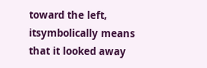toward the left, itsymbolically means that it looked away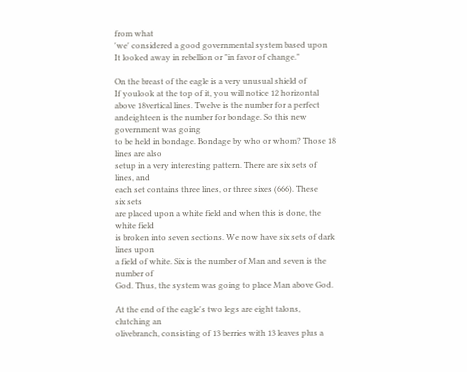from what
'we' considered a good governmental system based upon
It looked away in rebellion or "in favor of change."

On the breast of the eagle is a very unusual shield of
If youlook at the top of it, you will notice 12 horizontal
above 18vertical lines. Twelve is the number for a perfect
andeighteen is the number for bondage. So this new
government was going
to be held in bondage. Bondage by who or whom? Those 18
lines are also
setup in a very interesting pattern. There are six sets of
lines, and
each set contains three lines, or three sixes (666). These
six sets
are placed upon a white field and when this is done, the
white field
is broken into seven sections. We now have six sets of dark
lines upon
a field of white. Six is the number of Man and seven is the
number of
God. Thus, the system was going to place Man above God.

At the end of the eagle's two legs are eight talons,
clutching an
olivebranch, consisting of 13 berries with 13 leaves plus a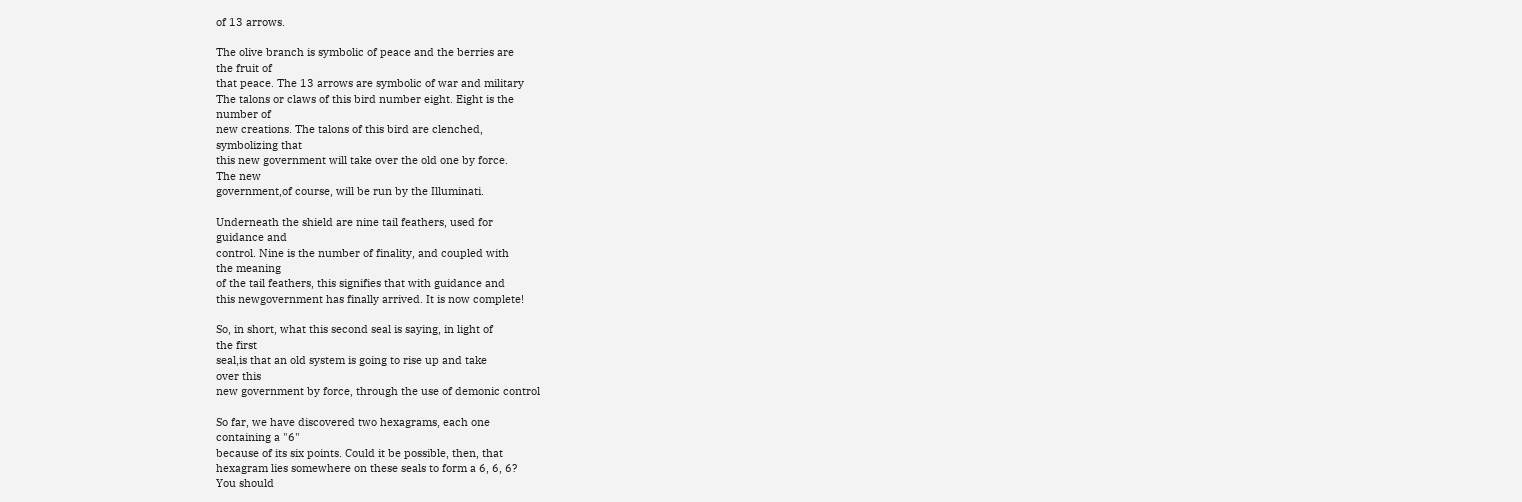of 13 arrows.

The olive branch is symbolic of peace and the berries are
the fruit of
that peace. The 13 arrows are symbolic of war and military
The talons or claws of this bird number eight. Eight is the
number of
new creations. The talons of this bird are clenched,
symbolizing that
this new government will take over the old one by force.
The new
government,of course, will be run by the Illuminati.

Underneath the shield are nine tail feathers, used for
guidance and
control. Nine is the number of finality, and coupled with
the meaning
of the tail feathers, this signifies that with guidance and
this newgovernment has finally arrived. It is now complete!

So, in short, what this second seal is saying, in light of
the first
seal,is that an old system is going to rise up and take
over this
new government by force, through the use of demonic control

So far, we have discovered two hexagrams, each one
containing a "6"
because of its six points. Could it be possible, then, that
hexagram lies somewhere on these seals to form a 6, 6, 6?
You should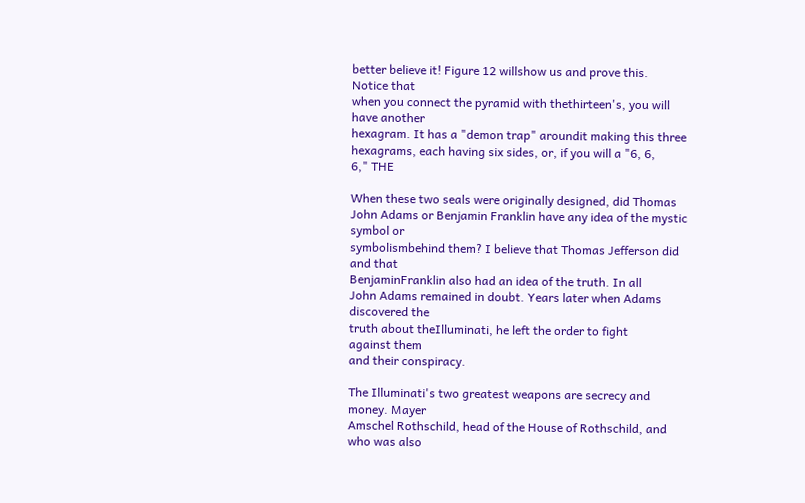better believe it! Figure 12 willshow us and prove this.
Notice that
when you connect the pyramid with thethirteen's, you will
have another
hexagram. It has a "demon trap" aroundit making this three
hexagrams, each having six sides, or, if you will a "6, 6,
6," THE

When these two seals were originally designed, did Thomas
John Adams or Benjamin Franklin have any idea of the mystic
symbol or
symbolismbehind them? I believe that Thomas Jefferson did
and that
BenjaminFranklin also had an idea of the truth. In all
John Adams remained in doubt. Years later when Adams
discovered the
truth about theIlluminati, he left the order to fight
against them
and their conspiracy.

The Illuminati's two greatest weapons are secrecy and
money. Mayer
Amschel Rothschild, head of the House of Rothschild, and
who was also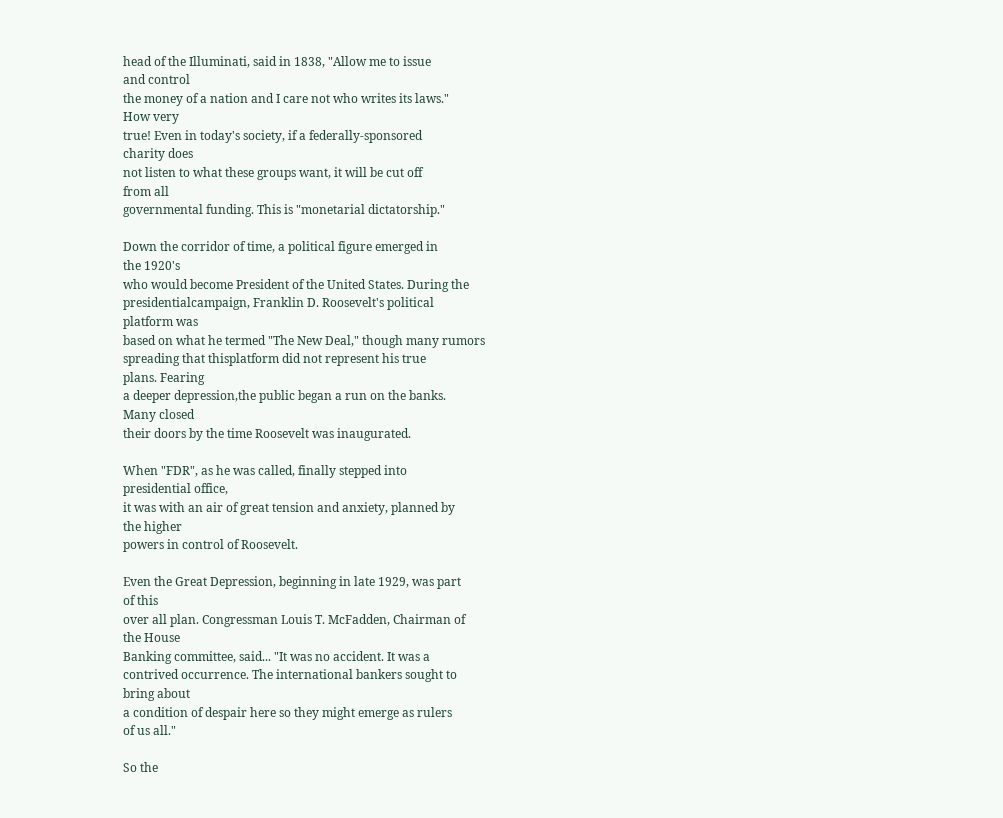head of the Illuminati, said in 1838, "Allow me to issue
and control
the money of a nation and I care not who writes its laws."
How very
true! Even in today's society, if a federally-sponsored
charity does
not listen to what these groups want, it will be cut off
from all
governmental funding. This is "monetarial dictatorship."

Down the corridor of time, a political figure emerged in
the 1920's
who would become President of the United States. During the
presidentialcampaign, Franklin D. Roosevelt's political
platform was
based on what he termed "The New Deal," though many rumors
spreading that thisplatform did not represent his true
plans. Fearing
a deeper depression,the public began a run on the banks.
Many closed
their doors by the time Roosevelt was inaugurated.

When "FDR", as he was called, finally stepped into
presidential office,
it was with an air of great tension and anxiety, planned by
the higher
powers in control of Roosevelt.

Even the Great Depression, beginning in late 1929, was part
of this
over all plan. Congressman Louis T. McFadden, Chairman of
the House
Banking committee, said... "It was no accident. It was a
contrived occurrence. The international bankers sought to
bring about
a condition of despair here so they might emerge as rulers
of us all."

So the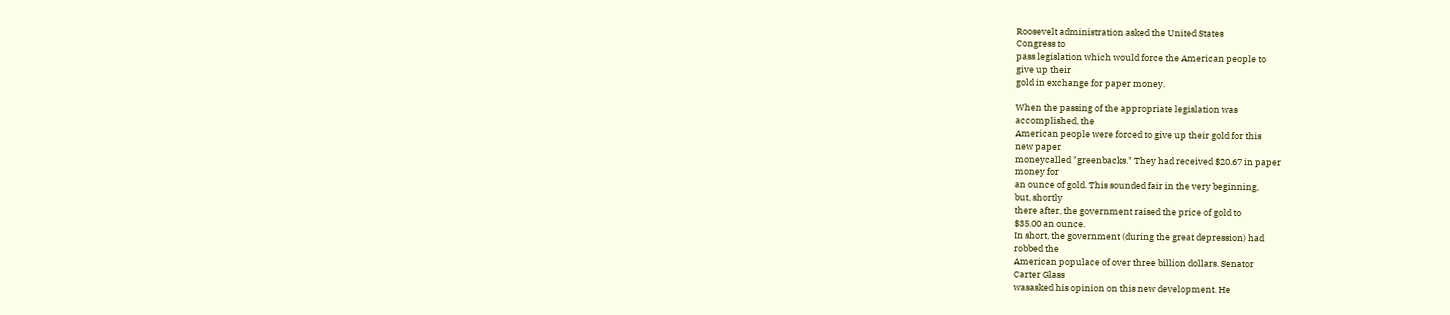Roosevelt administration asked the United States
Congress to
pass legislation which would force the American people to
give up their
gold in exchange for paper money.

When the passing of the appropriate legislation was
accomplished, the
American people were forced to give up their gold for this
new paper
moneycalled "greenbacks." They had received $20.67 in paper
money for
an ounce of gold. This sounded fair in the very beginning,
but, shortly
there after, the government raised the price of gold to
$35.00 an ounce.
In short, the government (during the great depression) had
robbed the
American populace of over three billion dollars. Senator
Carter Glass
wasasked his opinion on this new development. He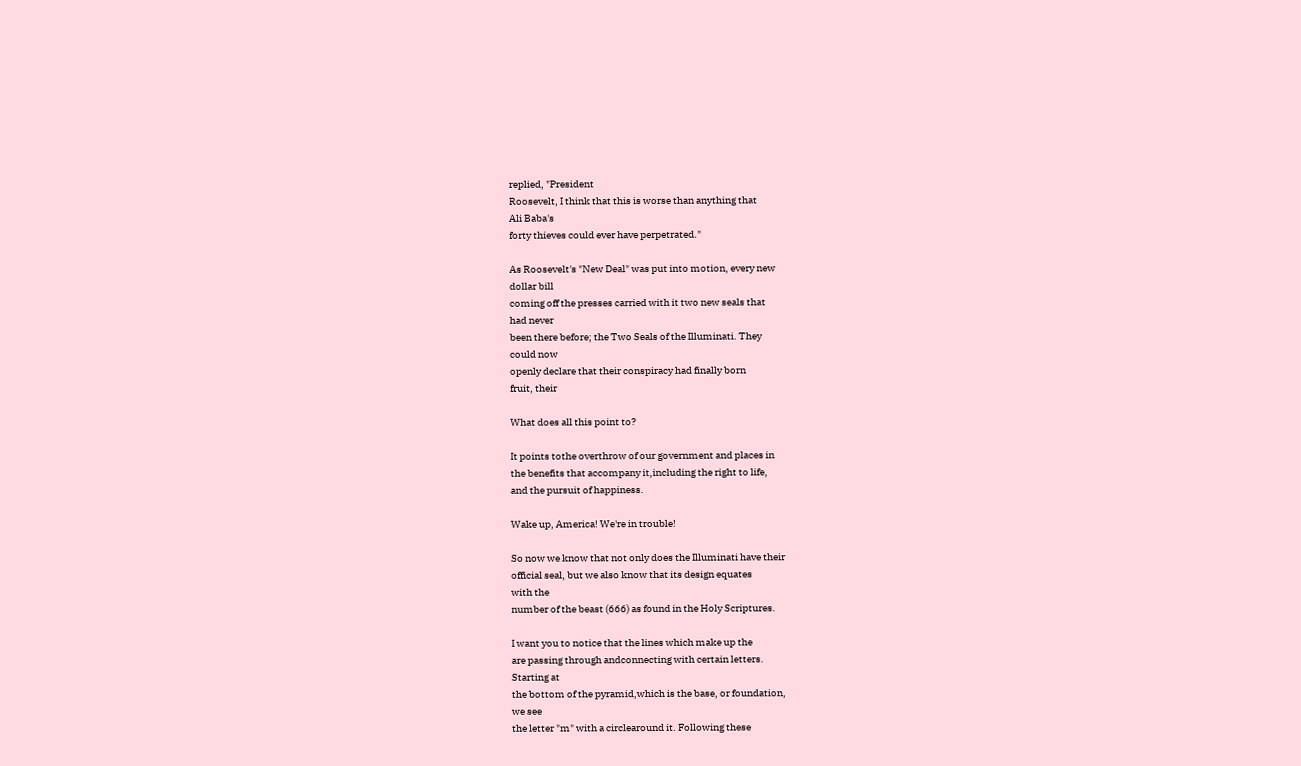replied, "President
Roosevelt, I think that this is worse than anything that
Ali Baba's
forty thieves could ever have perpetrated."

As Roosevelt's "New Deal" was put into motion, every new
dollar bill
coming off the presses carried with it two new seals that
had never
been there before; the Two Seals of the Illuminati. They
could now
openly declare that their conspiracy had finally born
fruit, their

What does all this point to?

It points tothe overthrow of our government and places in
the benefits that accompany it,including the right to life,
and the pursuit of happiness.

Wake up, America! We're in trouble!

So now we know that not only does the Illuminati have their
official seal, but we also know that its design equates
with the
number of the beast (666) as found in the Holy Scriptures.

I want you to notice that the lines which make up the
are passing through andconnecting with certain letters.
Starting at
the bottom of the pyramid,which is the base, or foundation,
we see
the letter "m" with a circlearound it. Following these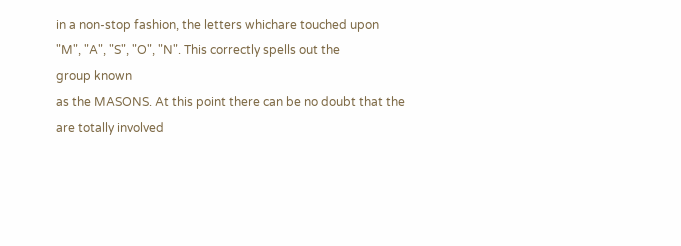in a non-stop fashion, the letters whichare touched upon
"M", "A", "S", "O", "N". This correctly spells out the
group known
as the MASONS. At this point there can be no doubt that the
are totally involved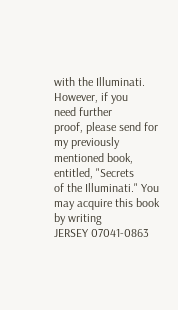with the Illuminati. However, if you
need further
proof, please send for my previously mentioned book,
entitled, "Secrets
of the Illuminati." You may acquire this book by writing
JERSEY 07041-0863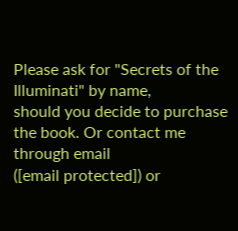Please ask for "Secrets of the
Illuminati" by name,
should you decide to purchase the book. Or contact me
through email
([email protected]) or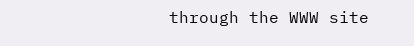through the WWW site